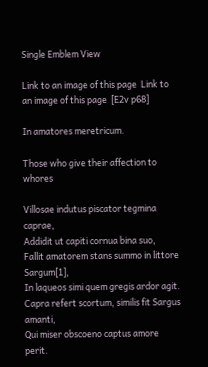Single Emblem View

Link to an image of this page  Link to an image of this page  [E2v p68]

In amatores meretricum.

Those who give their affection to whores

Villosae indutus piscator tegmina caprae,
Addidit ut capiti cornua bina suo,
Fallit amatorem stans summo in littore Sargum[1],
In laqueos simi quem gregis ardor agit.
Capra refert scortum, similis fit Sargus amanti,
Qui miser obscoeno captus amore perit.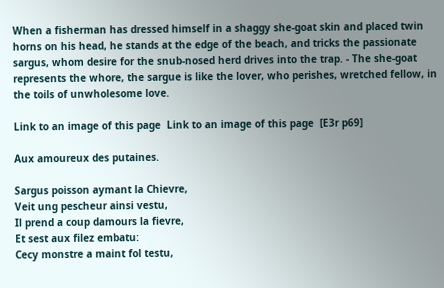When a fisherman has dressed himself in a shaggy she-goat skin and placed twin horns on his head, he stands at the edge of the beach, and tricks the passionate sargus, whom desire for the snub-nosed herd drives into the trap. - The she-goat represents the whore, the sargue is like the lover, who perishes, wretched fellow, in the toils of unwholesome love.

Link to an image of this page  Link to an image of this page  [E3r p69]

Aux amoureux des putaines.

Sargus poisson aymant la Chievre,
Veit ung pescheur ainsi vestu,
Il prend a coup damours la fievre,
Et sest aux filez embatu:
Cecy monstre a maint fol testu,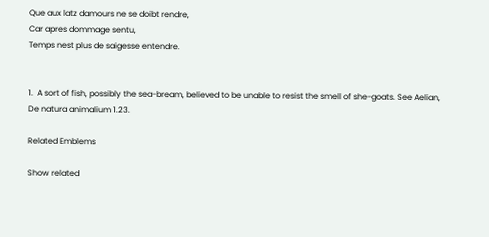Que aux latz damours ne se doibt rendre,
Car apres dommage sentu,
Temps nest plus de saigesse entendre.


1.  A sort of fish, possibly the sea-bream, believed to be unable to resist the smell of she-goats. See Aelian, De natura animalium 1.23.

Related Emblems

Show related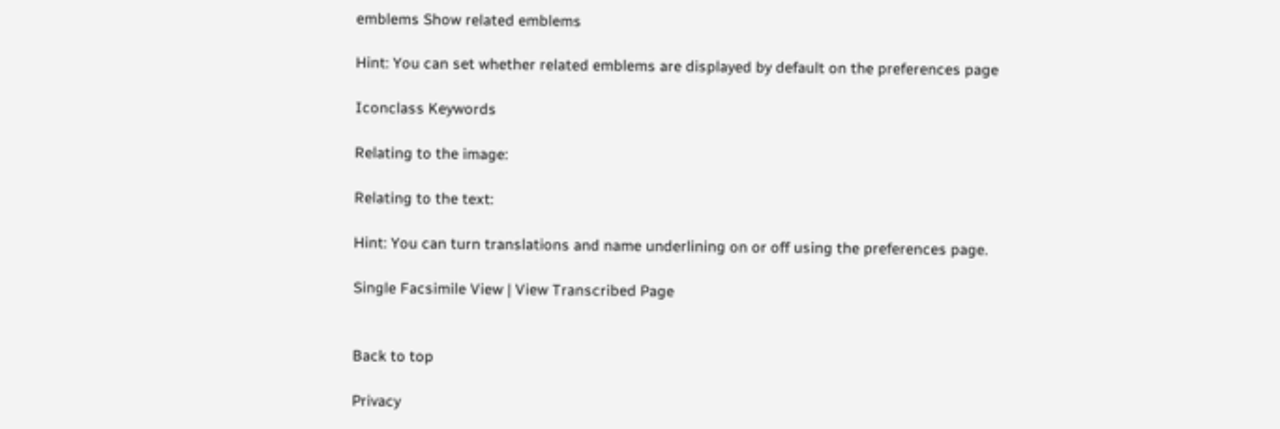emblems Show related emblems

Hint: You can set whether related emblems are displayed by default on the preferences page

Iconclass Keywords

Relating to the image:

Relating to the text:

Hint: You can turn translations and name underlining on or off using the preferences page.

Single Facsimile View | View Transcribed Page


Back to top

Privacy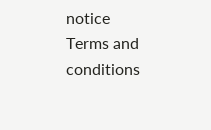notice
Terms and conditions